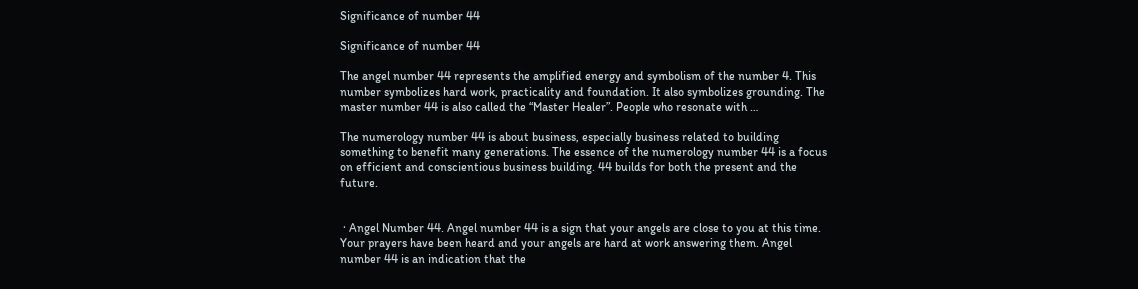Significance of number 44

Significance of number 44

The angel number 44 represents the amplified energy and symbolism of the number 4. This number symbolizes hard work, practicality and foundation. It also symbolizes grounding. The master number 44 is also called the “Master Healer”. People who resonate with …

The numerology number 44 is about business, especially business related to building something to benefit many generations. The essence of the numerology number 44 is a focus on efficient and conscientious business building. 44 builds for both the present and the future.


 · Angel Number 44. Angel number 44 is a sign that your angels are close to you at this time. Your prayers have been heard and your angels are hard at work answering them. Angel number 44 is an indication that the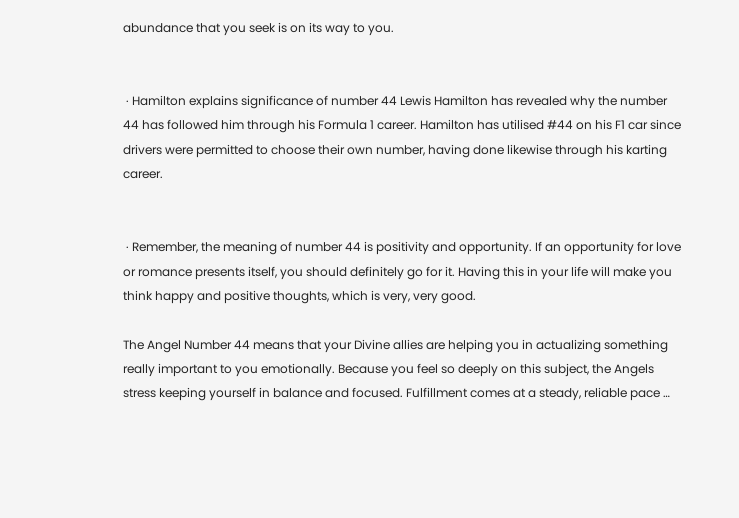abundance that you seek is on its way to you.


 · Hamilton explains significance of number 44 Lewis Hamilton has revealed why the number 44 has followed him through his Formula 1 career. Hamilton has utilised #44 on his F1 car since drivers were permitted to choose their own number, having done likewise through his karting career.


 · Remember, the meaning of number 44 is positivity and opportunity. If an opportunity for love or romance presents itself, you should definitely go for it. Having this in your life will make you think happy and positive thoughts, which is very, very good.

The Angel Number 44 means that your Divine allies are helping you in actualizing something really important to you emotionally. Because you feel so deeply on this subject, the Angels stress keeping yourself in balance and focused. Fulfillment comes at a steady, reliable pace …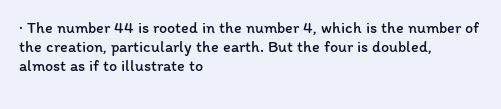· The number 44 is rooted in the number 4, which is the number of the creation, particularly the earth. But the four is doubled, almost as if to illustrate to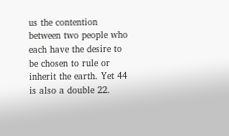us the contention between two people who each have the desire to be chosen to rule or inherit the earth. Yet 44 is also a double 22.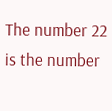The number 22 is the number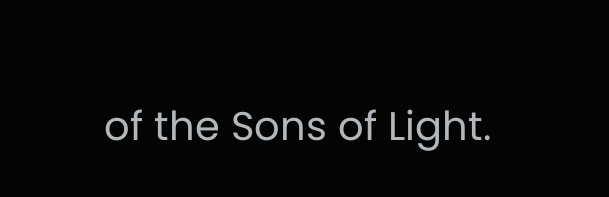of the Sons of Light.